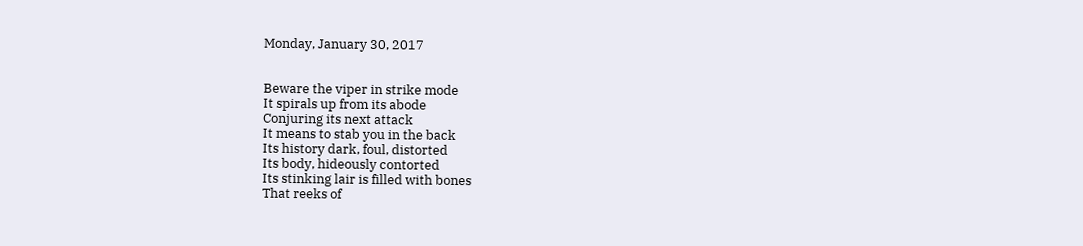Monday, January 30, 2017


Beware the viper in strike mode
It spirals up from its abode
Conjuring its next attack
It means to stab you in the back
Its history dark, foul, distorted
Its body, hideously contorted
Its stinking lair is filled with bones
That reeks of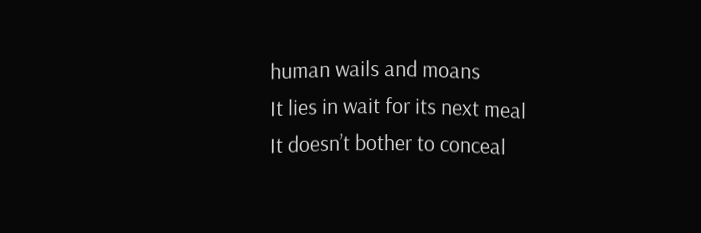human wails and moans
It lies in wait for its next meal
It doesn’t bother to conceal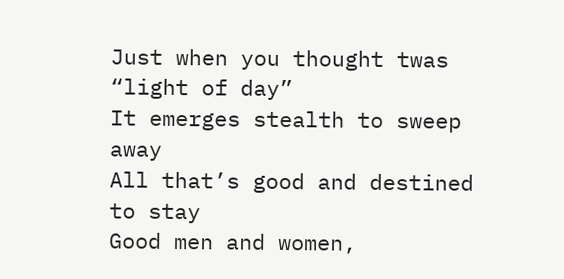Just when you thought twas “light of day”
It emerges stealth to sweep away
All that’s good and destined to stay
Good men and women,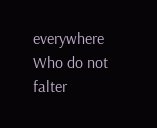everywhere
Who do not falter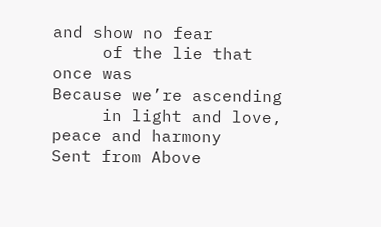and show no fear
     of the lie that once was
Because we’re ascending
     in light and love, peace and harmony
Sent from Above